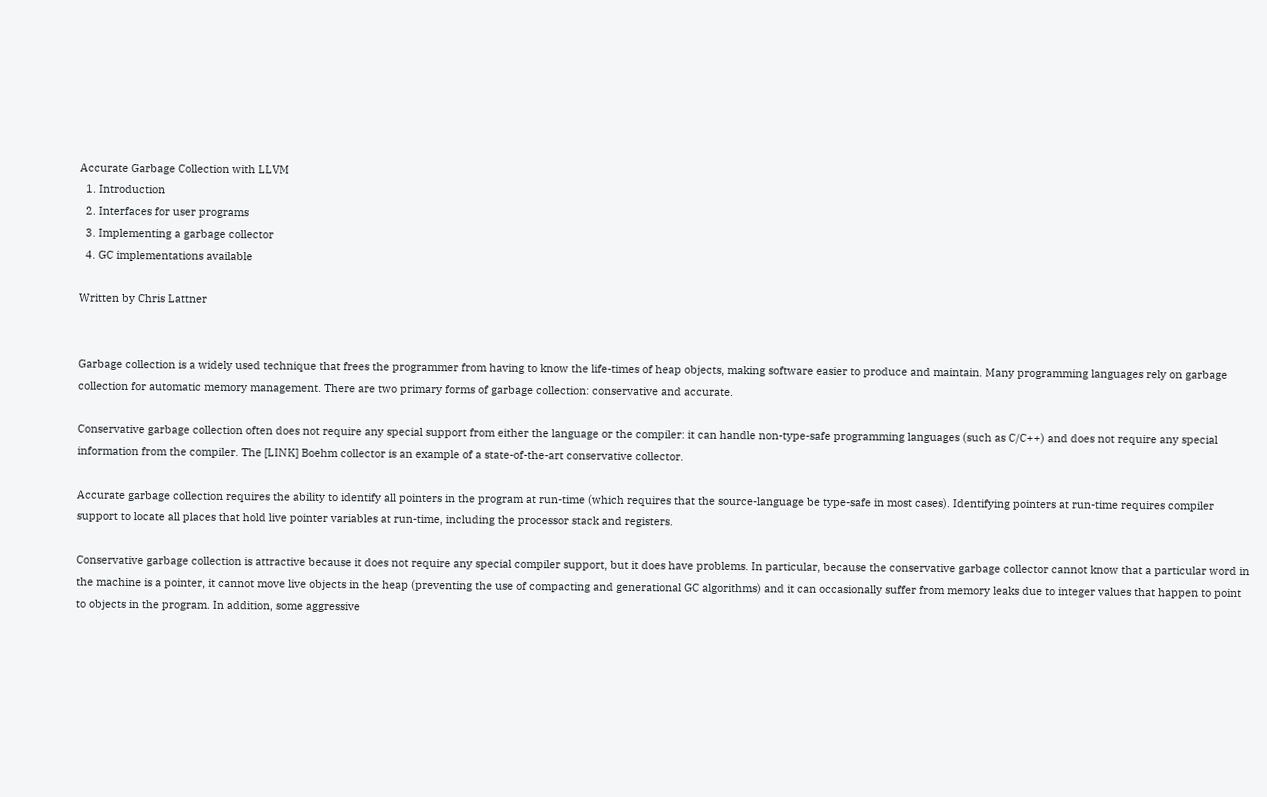Accurate Garbage Collection with LLVM
  1. Introduction
  2. Interfaces for user programs
  3. Implementing a garbage collector
  4. GC implementations available

Written by Chris Lattner


Garbage collection is a widely used technique that frees the programmer from having to know the life-times of heap objects, making software easier to produce and maintain. Many programming languages rely on garbage collection for automatic memory management. There are two primary forms of garbage collection: conservative and accurate.

Conservative garbage collection often does not require any special support from either the language or the compiler: it can handle non-type-safe programming languages (such as C/C++) and does not require any special information from the compiler. The [LINK] Boehm collector is an example of a state-of-the-art conservative collector.

Accurate garbage collection requires the ability to identify all pointers in the program at run-time (which requires that the source-language be type-safe in most cases). Identifying pointers at run-time requires compiler support to locate all places that hold live pointer variables at run-time, including the processor stack and registers.

Conservative garbage collection is attractive because it does not require any special compiler support, but it does have problems. In particular, because the conservative garbage collector cannot know that a particular word in the machine is a pointer, it cannot move live objects in the heap (preventing the use of compacting and generational GC algorithms) and it can occasionally suffer from memory leaks due to integer values that happen to point to objects in the program. In addition, some aggressive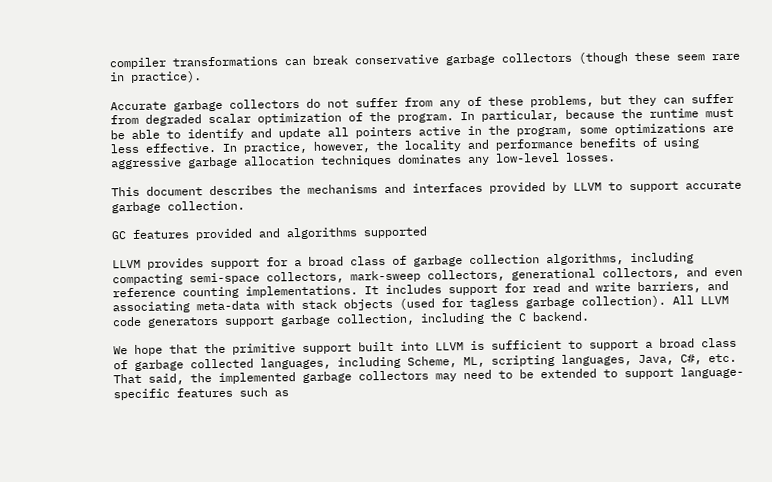compiler transformations can break conservative garbage collectors (though these seem rare in practice).

Accurate garbage collectors do not suffer from any of these problems, but they can suffer from degraded scalar optimization of the program. In particular, because the runtime must be able to identify and update all pointers active in the program, some optimizations are less effective. In practice, however, the locality and performance benefits of using aggressive garbage allocation techniques dominates any low-level losses.

This document describes the mechanisms and interfaces provided by LLVM to support accurate garbage collection.

GC features provided and algorithms supported

LLVM provides support for a broad class of garbage collection algorithms, including compacting semi-space collectors, mark-sweep collectors, generational collectors, and even reference counting implementations. It includes support for read and write barriers, and associating meta-data with stack objects (used for tagless garbage collection). All LLVM code generators support garbage collection, including the C backend.

We hope that the primitive support built into LLVM is sufficient to support a broad class of garbage collected languages, including Scheme, ML, scripting languages, Java, C#, etc. That said, the implemented garbage collectors may need to be extended to support language-specific features such as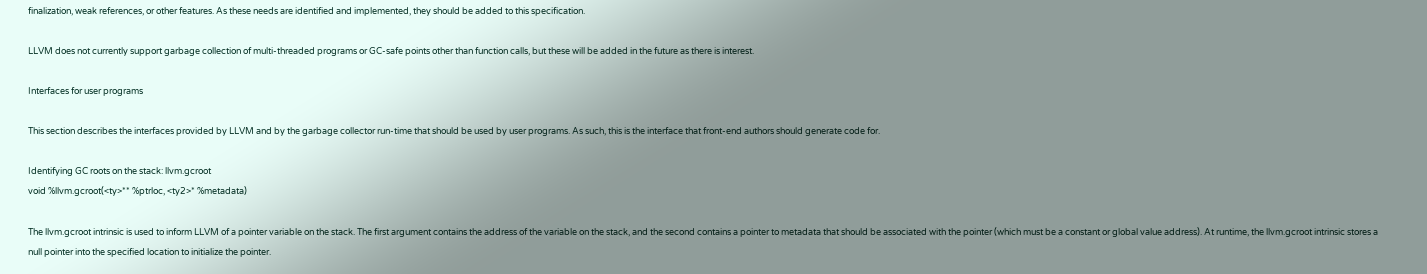finalization, weak references, or other features. As these needs are identified and implemented, they should be added to this specification.

LLVM does not currently support garbage collection of multi-threaded programs or GC-safe points other than function calls, but these will be added in the future as there is interest.

Interfaces for user programs

This section describes the interfaces provided by LLVM and by the garbage collector run-time that should be used by user programs. As such, this is the interface that front-end authors should generate code for.

Identifying GC roots on the stack: llvm.gcroot
void %llvm.gcroot(<ty>** %ptrloc, <ty2>* %metadata)

The llvm.gcroot intrinsic is used to inform LLVM of a pointer variable on the stack. The first argument contains the address of the variable on the stack, and the second contains a pointer to metadata that should be associated with the pointer (which must be a constant or global value address). At runtime, the llvm.gcroot intrinsic stores a null pointer into the specified location to initialize the pointer.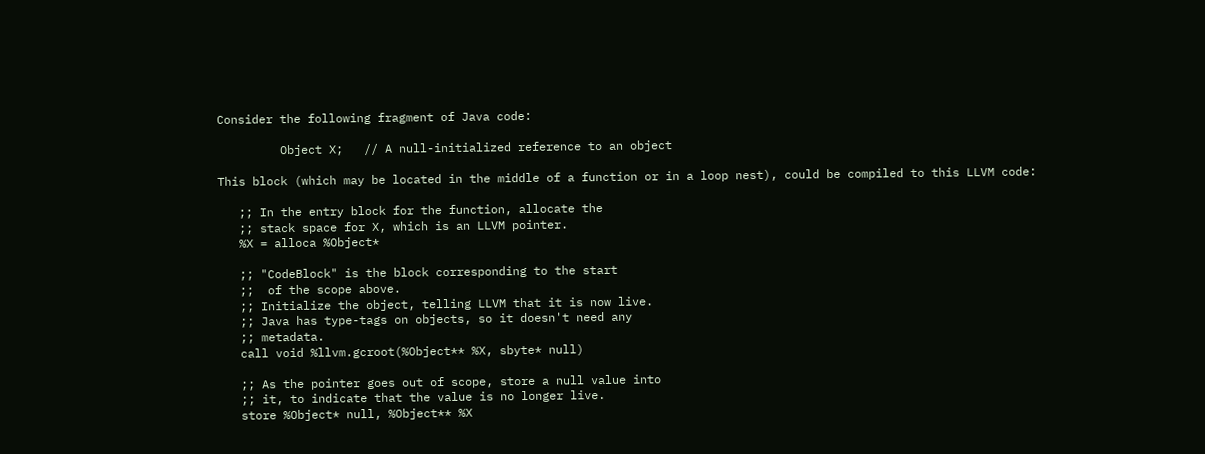Consider the following fragment of Java code:

         Object X;   // A null-initialized reference to an object

This block (which may be located in the middle of a function or in a loop nest), could be compiled to this LLVM code:

   ;; In the entry block for the function, allocate the
   ;; stack space for X, which is an LLVM pointer.
   %X = alloca %Object*

   ;; "CodeBlock" is the block corresponding to the start
   ;;  of the scope above.
   ;; Initialize the object, telling LLVM that it is now live.
   ;; Java has type-tags on objects, so it doesn't need any
   ;; metadata.
   call void %llvm.gcroot(%Object** %X, sbyte* null)

   ;; As the pointer goes out of scope, store a null value into
   ;; it, to indicate that the value is no longer live.
   store %Object* null, %Object** %X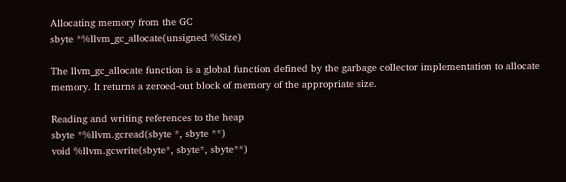Allocating memory from the GC
sbyte *%llvm_gc_allocate(unsigned %Size)

The llvm_gc_allocate function is a global function defined by the garbage collector implementation to allocate memory. It returns a zeroed-out block of memory of the appropriate size.

Reading and writing references to the heap
sbyte *%llvm.gcread(sbyte *, sbyte **)
void %llvm.gcwrite(sbyte*, sbyte*, sbyte**)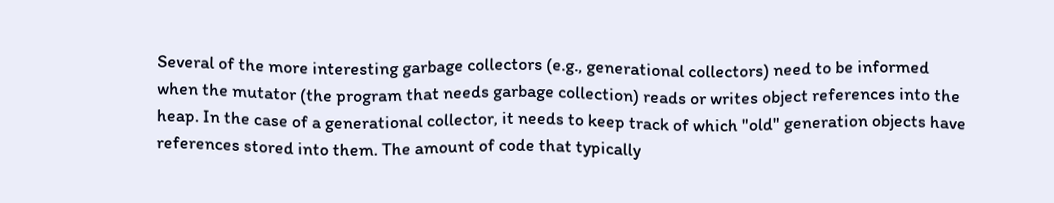Several of the more interesting garbage collectors (e.g., generational collectors) need to be informed when the mutator (the program that needs garbage collection) reads or writes object references into the heap. In the case of a generational collector, it needs to keep track of which "old" generation objects have references stored into them. The amount of code that typically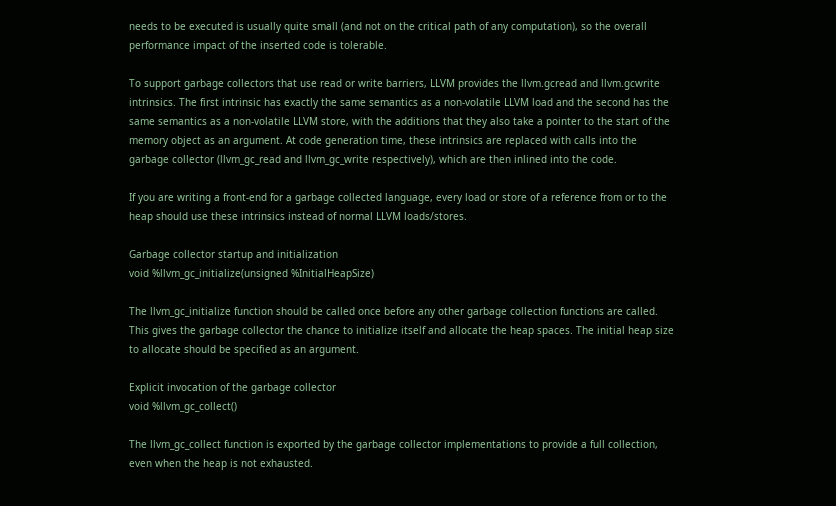needs to be executed is usually quite small (and not on the critical path of any computation), so the overall performance impact of the inserted code is tolerable.

To support garbage collectors that use read or write barriers, LLVM provides the llvm.gcread and llvm.gcwrite intrinsics. The first intrinsic has exactly the same semantics as a non-volatile LLVM load and the second has the same semantics as a non-volatile LLVM store, with the additions that they also take a pointer to the start of the memory object as an argument. At code generation time, these intrinsics are replaced with calls into the garbage collector (llvm_gc_read and llvm_gc_write respectively), which are then inlined into the code.

If you are writing a front-end for a garbage collected language, every load or store of a reference from or to the heap should use these intrinsics instead of normal LLVM loads/stores.

Garbage collector startup and initialization
void %llvm_gc_initialize(unsigned %InitialHeapSize)

The llvm_gc_initialize function should be called once before any other garbage collection functions are called. This gives the garbage collector the chance to initialize itself and allocate the heap spaces. The initial heap size to allocate should be specified as an argument.

Explicit invocation of the garbage collector
void %llvm_gc_collect()

The llvm_gc_collect function is exported by the garbage collector implementations to provide a full collection, even when the heap is not exhausted.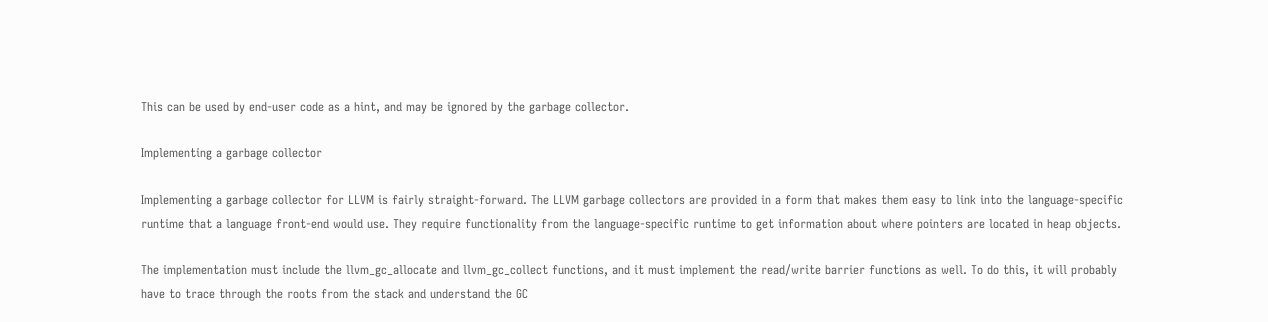This can be used by end-user code as a hint, and may be ignored by the garbage collector.

Implementing a garbage collector

Implementing a garbage collector for LLVM is fairly straight-forward. The LLVM garbage collectors are provided in a form that makes them easy to link into the language-specific runtime that a language front-end would use. They require functionality from the language-specific runtime to get information about where pointers are located in heap objects.

The implementation must include the llvm_gc_allocate and llvm_gc_collect functions, and it must implement the read/write barrier functions as well. To do this, it will probably have to trace through the roots from the stack and understand the GC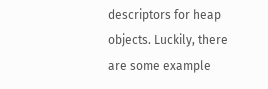descriptors for heap objects. Luckily, there are some example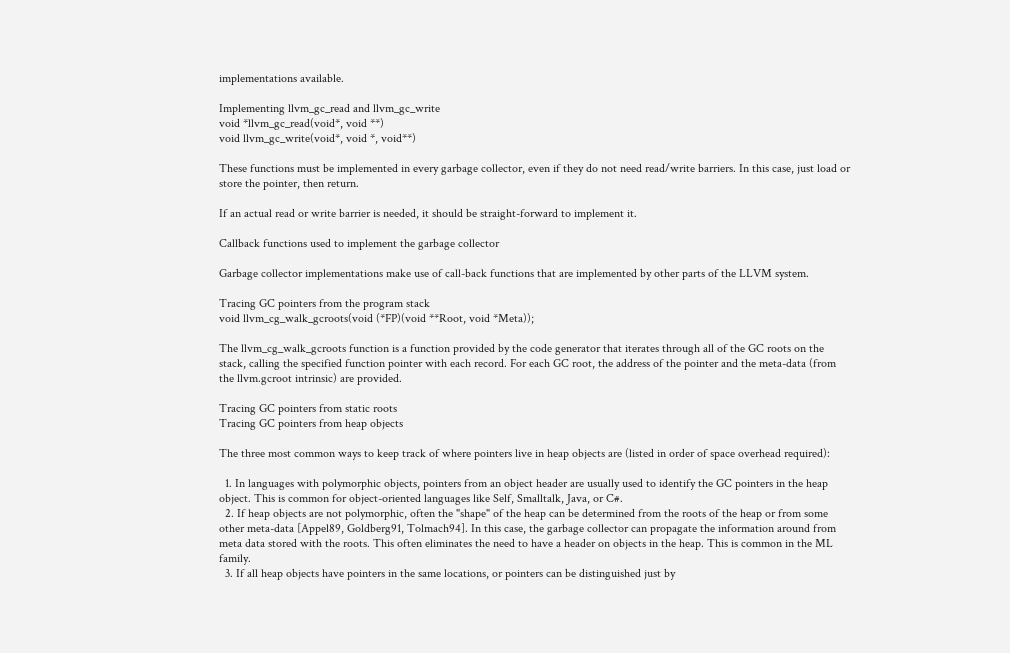implementations available.

Implementing llvm_gc_read and llvm_gc_write
void *llvm_gc_read(void*, void **)
void llvm_gc_write(void*, void *, void**)

These functions must be implemented in every garbage collector, even if they do not need read/write barriers. In this case, just load or store the pointer, then return.

If an actual read or write barrier is needed, it should be straight-forward to implement it.

Callback functions used to implement the garbage collector

Garbage collector implementations make use of call-back functions that are implemented by other parts of the LLVM system.

Tracing GC pointers from the program stack
void llvm_cg_walk_gcroots(void (*FP)(void **Root, void *Meta));

The llvm_cg_walk_gcroots function is a function provided by the code generator that iterates through all of the GC roots on the stack, calling the specified function pointer with each record. For each GC root, the address of the pointer and the meta-data (from the llvm.gcroot intrinsic) are provided.

Tracing GC pointers from static roots
Tracing GC pointers from heap objects

The three most common ways to keep track of where pointers live in heap objects are (listed in order of space overhead required):

  1. In languages with polymorphic objects, pointers from an object header are usually used to identify the GC pointers in the heap object. This is common for object-oriented languages like Self, Smalltalk, Java, or C#.
  2. If heap objects are not polymorphic, often the "shape" of the heap can be determined from the roots of the heap or from some other meta-data [Appel89, Goldberg91, Tolmach94]. In this case, the garbage collector can propagate the information around from meta data stored with the roots. This often eliminates the need to have a header on objects in the heap. This is common in the ML family.
  3. If all heap objects have pointers in the same locations, or pointers can be distinguished just by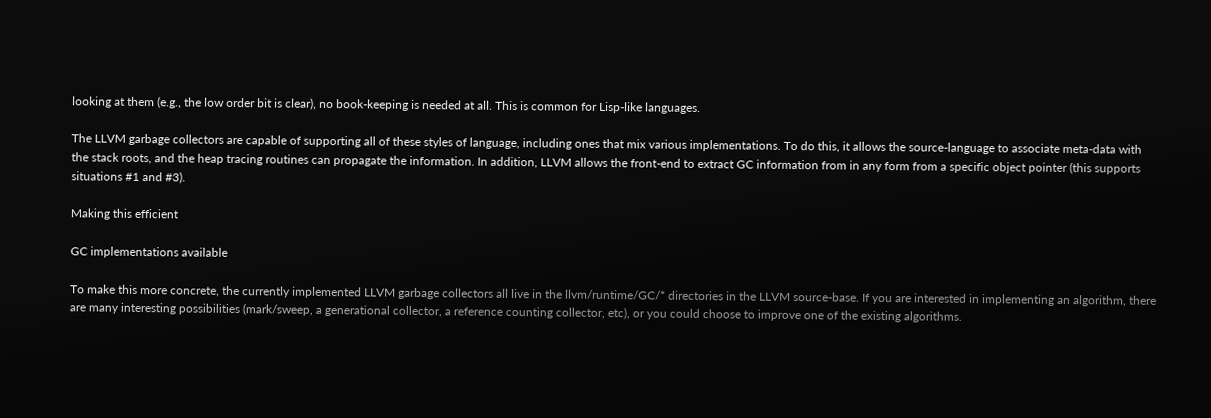looking at them (e.g., the low order bit is clear), no book-keeping is needed at all. This is common for Lisp-like languages.

The LLVM garbage collectors are capable of supporting all of these styles of language, including ones that mix various implementations. To do this, it allows the source-language to associate meta-data with the stack roots, and the heap tracing routines can propagate the information. In addition, LLVM allows the front-end to extract GC information from in any form from a specific object pointer (this supports situations #1 and #3).

Making this efficient

GC implementations available

To make this more concrete, the currently implemented LLVM garbage collectors all live in the llvm/runtime/GC/* directories in the LLVM source-base. If you are interested in implementing an algorithm, there are many interesting possibilities (mark/sweep, a generational collector, a reference counting collector, etc), or you could choose to improve one of the existing algorithms.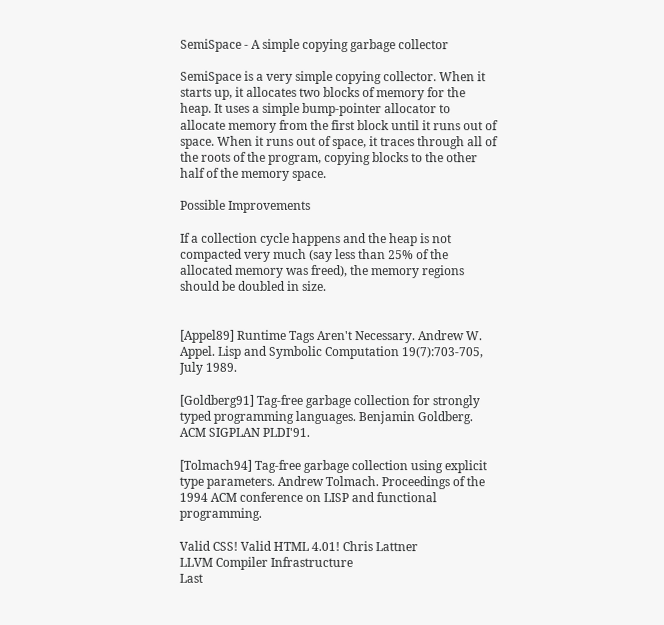SemiSpace - A simple copying garbage collector

SemiSpace is a very simple copying collector. When it starts up, it allocates two blocks of memory for the heap. It uses a simple bump-pointer allocator to allocate memory from the first block until it runs out of space. When it runs out of space, it traces through all of the roots of the program, copying blocks to the other half of the memory space.

Possible Improvements

If a collection cycle happens and the heap is not compacted very much (say less than 25% of the allocated memory was freed), the memory regions should be doubled in size.


[Appel89] Runtime Tags Aren't Necessary. Andrew W. Appel. Lisp and Symbolic Computation 19(7):703-705, July 1989.

[Goldberg91] Tag-free garbage collection for strongly typed programming languages. Benjamin Goldberg. ACM SIGPLAN PLDI'91.

[Tolmach94] Tag-free garbage collection using explicit type parameters. Andrew Tolmach. Proceedings of the 1994 ACM conference on LISP and functional programming.

Valid CSS! Valid HTML 4.01! Chris Lattner
LLVM Compiler Infrastructure
Last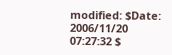modified: $Date: 2006/11/20 07:27:32 $